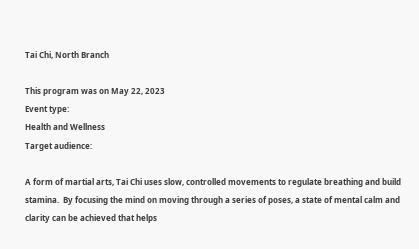Tai Chi, North Branch

This program was on May 22, 2023
Event type:
Health and Wellness
Target audience:

A form of martial arts, Tai Chi uses slow, controlled movements to regulate breathing and build stamina.  By focusing the mind on moving through a series of poses, a state of mental calm and clarity can be achieved that helps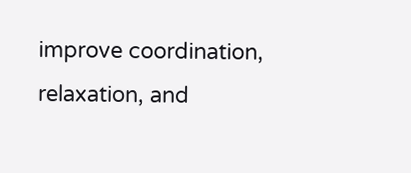improve coordination, relaxation, and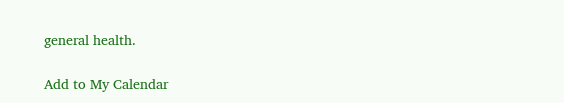general health.

Add to My Calendar